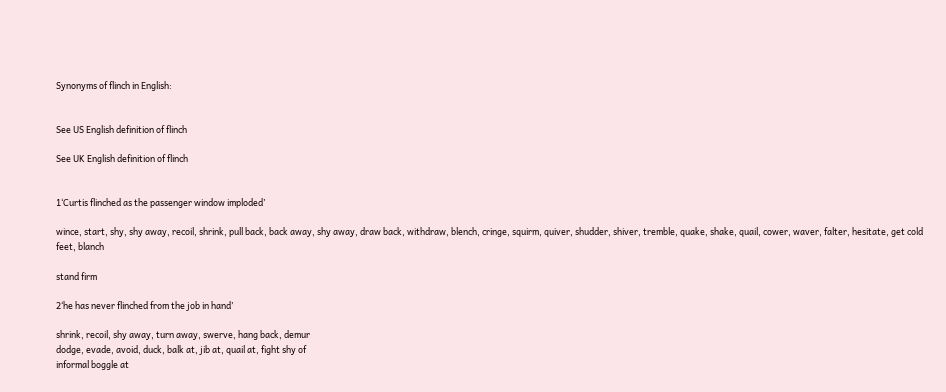Synonyms of flinch in English:


See US English definition of flinch

See UK English definition of flinch


1‘Curtis flinched as the passenger window imploded’

wince, start, shy, shy away, recoil, shrink, pull back, back away, shy away, draw back, withdraw, blench, cringe, squirm, quiver, shudder, shiver, tremble, quake, shake, quail, cower, waver, falter, hesitate, get cold feet, blanch

stand firm

2‘he has never flinched from the job in hand’

shrink, recoil, shy away, turn away, swerve, hang back, demur
dodge, evade, avoid, duck, balk at, jib at, quail at, fight shy of
informal boggle at